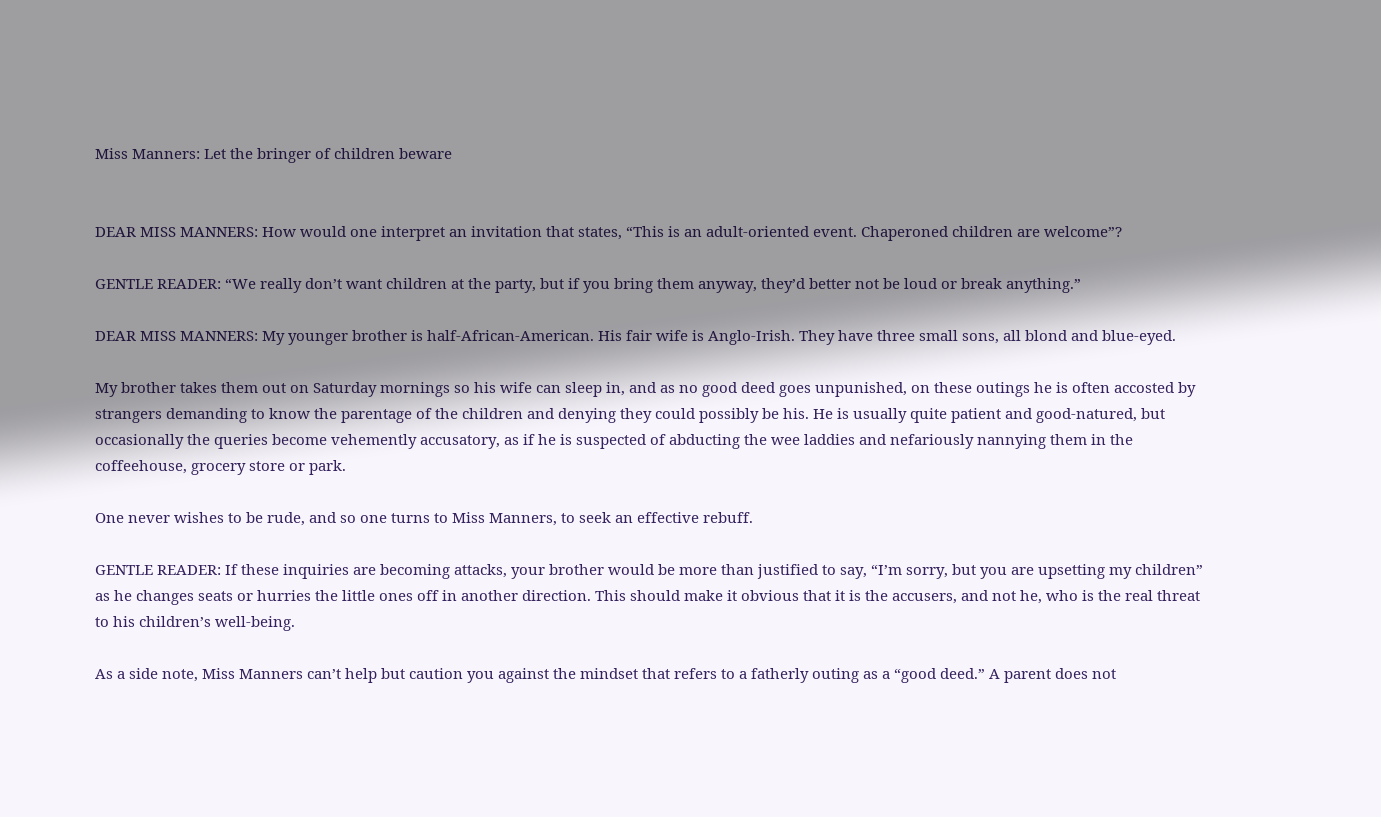Miss Manners: Let the bringer of children beware


DEAR MISS MANNERS: How would one interpret an invitation that states, “This is an adult-oriented event. Chaperoned children are welcome”?

GENTLE READER: “We really don’t want children at the party, but if you bring them anyway, they’d better not be loud or break anything.”

DEAR MISS MANNERS: My younger brother is half-African-American. His fair wife is Anglo-Irish. They have three small sons, all blond and blue-eyed.

My brother takes them out on Saturday mornings so his wife can sleep in, and as no good deed goes unpunished, on these outings he is often accosted by strangers demanding to know the parentage of the children and denying they could possibly be his. He is usually quite patient and good-natured, but occasionally the queries become vehemently accusatory, as if he is suspected of abducting the wee laddies and nefariously nannying them in the coffeehouse, grocery store or park.

One never wishes to be rude, and so one turns to Miss Manners, to seek an effective rebuff.

GENTLE READER: If these inquiries are becoming attacks, your brother would be more than justified to say, “I’m sorry, but you are upsetting my children” as he changes seats or hurries the little ones off in another direction. This should make it obvious that it is the accusers, and not he, who is the real threat to his children’s well-being.

As a side note, Miss Manners can’t help but caution you against the mindset that refers to a fatherly outing as a “good deed.” A parent does not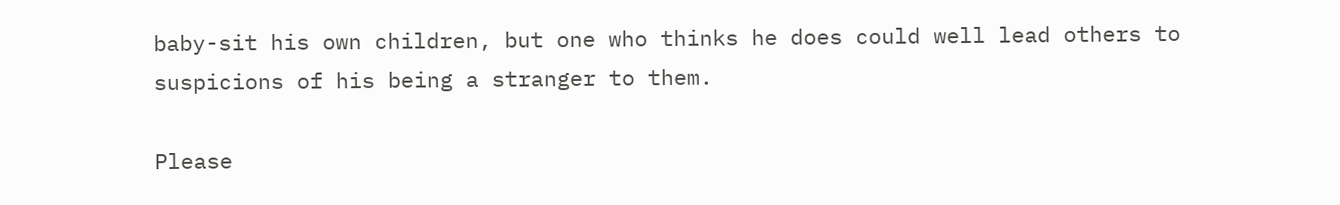baby-sit his own children, but one who thinks he does could well lead others to suspicions of his being a stranger to them.

Please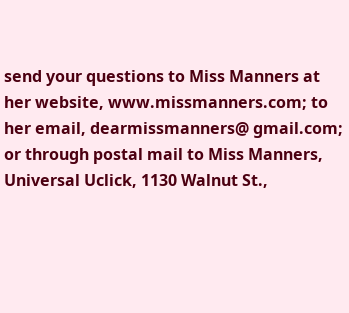send your questions to Miss Manners at her website, www.missmanners.com; to her email, dearmissmanners@ gmail.com; or through postal mail to Miss Manners, Universal Uclick, 1130 Walnut St.,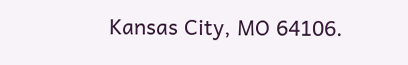Kansas City, MO 64106.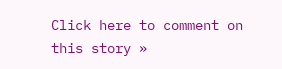Click here to comment on this story »